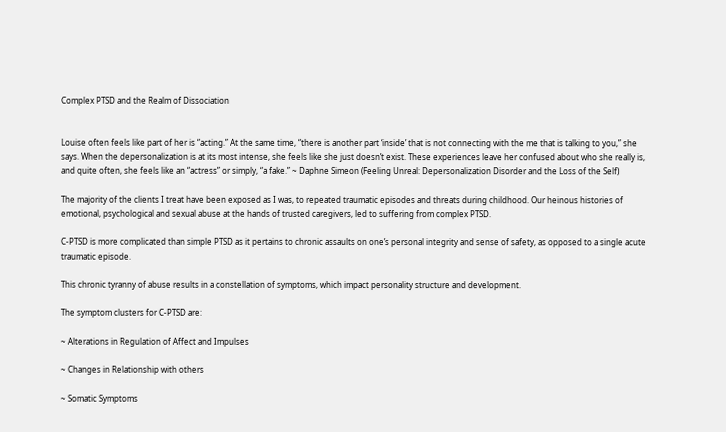Complex PTSD and the Realm of Dissociation


Louise often feels like part of her is “acting.” At the same time, “there is another part ‘inside’ that is not connecting with the me that is talking to you,” she says. When the depersonalization is at its most intense, she feels like she just doesn’t exist. These experiences leave her confused about who she really is, and quite often, she feels like an “actress” or simply, “a fake.” ~ Daphne Simeon (Feeling Unreal: Depersonalization Disorder and the Loss of the Self)

The majority of the clients I treat have been exposed as I was, to repeated traumatic episodes and threats during childhood. Our heinous histories of emotional, psychological and sexual abuse at the hands of trusted caregivers, led to suffering from complex PTSD.

C-PTSD is more complicated than simple PTSD as it pertains to chronic assaults on one’s personal integrity and sense of safety, as opposed to a single acute traumatic episode.

This chronic tyranny of abuse results in a constellation of symptoms, which impact personality structure and development.

The symptom clusters for C-PTSD are:

~ Alterations in Regulation of Affect and Impulses

~ Changes in Relationship with others

~ Somatic Symptoms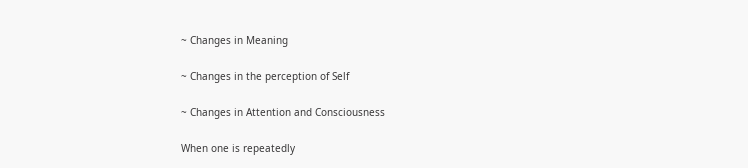~ Changes in Meaning

~ Changes in the perception of Self

~ Changes in Attention and Consciousness

When one is repeatedly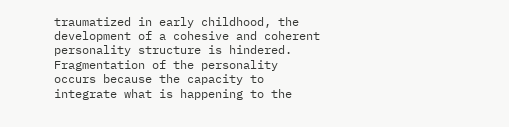traumatized in early childhood, the development of a cohesive and coherent personality structure is hindered. Fragmentation of the personality occurs because the capacity to integrate what is happening to the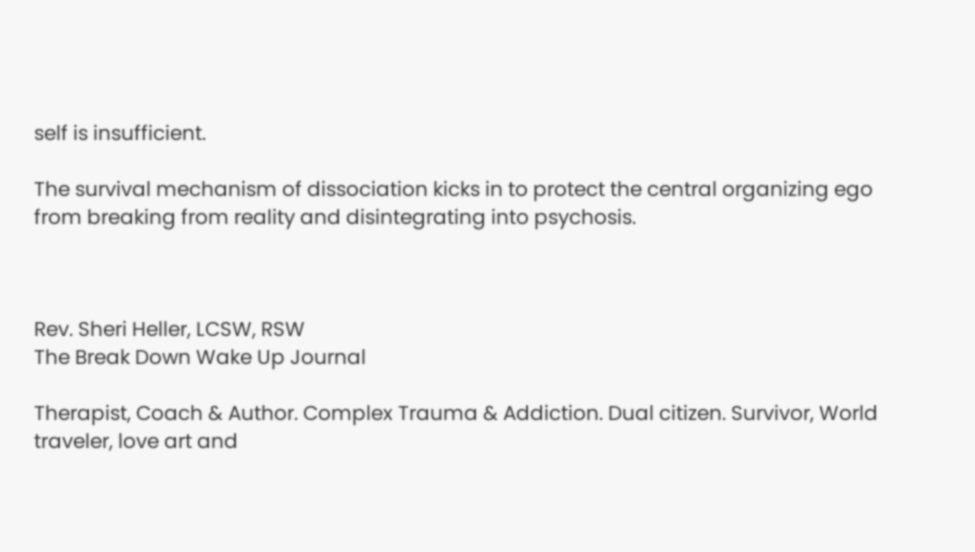self is insufficient.

The survival mechanism of dissociation kicks in to protect the central organizing ego from breaking from reality and disintegrating into psychosis.



Rev. Sheri Heller, LCSW, RSW
The Break Down Wake Up Journal

Therapist, Coach & Author. Complex Trauma & Addiction. Dual citizen. Survivor, World traveler, love art and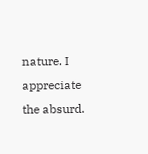nature. I appreciate the absurd.